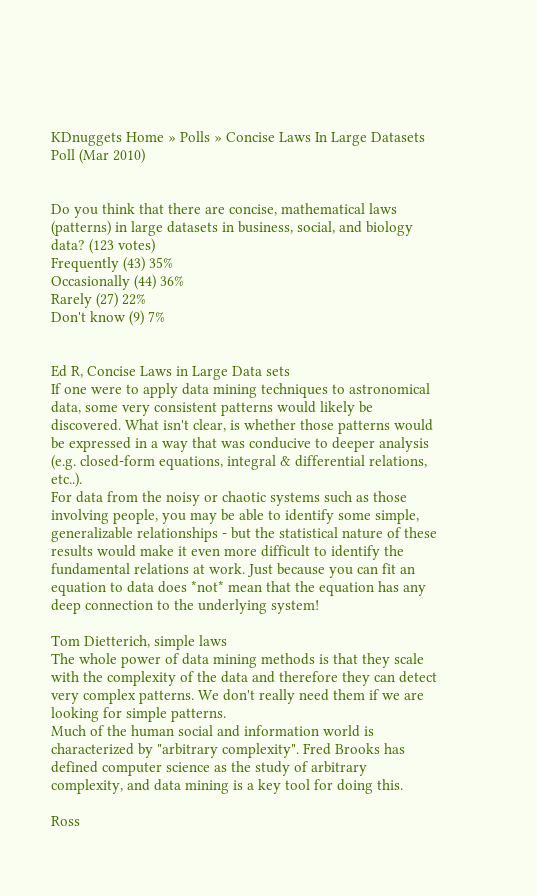KDnuggets Home » Polls » Concise Laws In Large Datasets Poll (Mar 2010)


Do you think that there are concise, mathematical laws (patterns) in large datasets in business, social, and biology data? (123 votes)
Frequently (43) 35%
Occasionally (44) 36%
Rarely (27) 22%
Don't know (9) 7%


Ed R, Concise Laws in Large Data sets
If one were to apply data mining techniques to astronomical data, some very consistent patterns would likely be discovered. What isn't clear, is whether those patterns would be expressed in a way that was conducive to deeper analysis (e.g. closed-form equations, integral & differential relations, etc..).
For data from the noisy or chaotic systems such as those involving people, you may be able to identify some simple, generalizable relationships - but the statistical nature of these results would make it even more difficult to identify the fundamental relations at work. Just because you can fit an equation to data does *not* mean that the equation has any deep connection to the underlying system!

Tom Dietterich, simple laws
The whole power of data mining methods is that they scale with the complexity of the data and therefore they can detect very complex patterns. We don't really need them if we are looking for simple patterns.
Much of the human social and information world is characterized by "arbitrary complexity". Fred Brooks has defined computer science as the study of arbitrary complexity, and data mining is a key tool for doing this.

Ross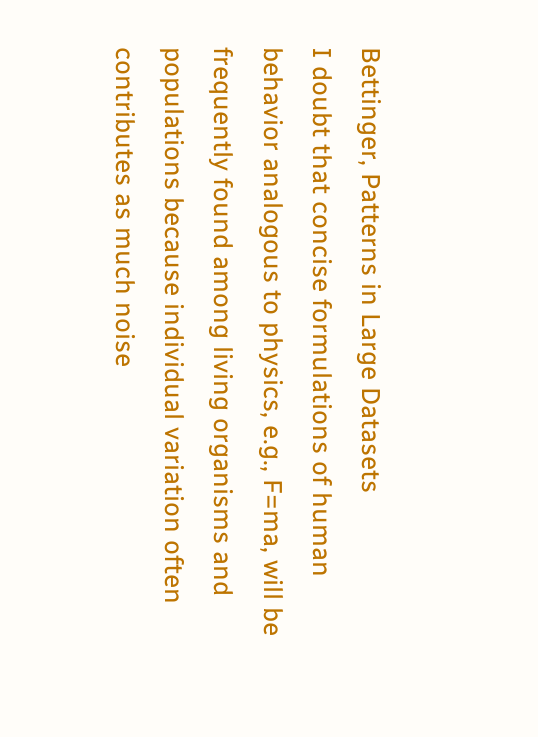Bettinger, Patterns in Large Datasets
I doubt that concise formulations of human behavior analogous to physics, e.g., F=ma, will be frequently found among living organisms and populations because individual variation often contributes as much noise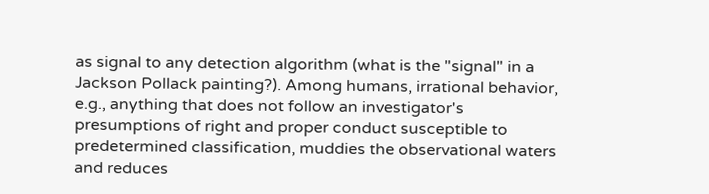as signal to any detection algorithm (what is the "signal" in a Jackson Pollack painting?). Among humans, irrational behavior, e.g., anything that does not follow an investigator's presumptions of right and proper conduct susceptible to predetermined classification, muddies the observational waters and reduces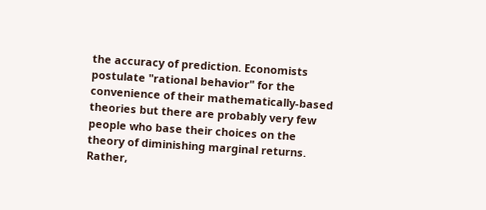the accuracy of prediction. Economists postulate "rational behavior" for the convenience of their mathematically-based theories but there are probably very few people who base their choices on the theory of diminishing marginal returns. Rather,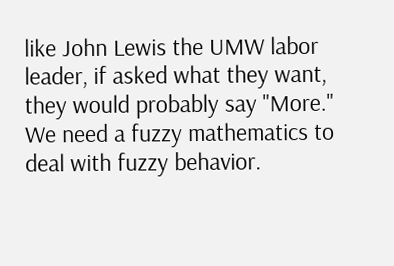like John Lewis the UMW labor leader, if asked what they want, they would probably say "More." We need a fuzzy mathematics to deal with fuzzy behavior.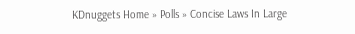KDnuggets Home » Polls » Concise Laws In Large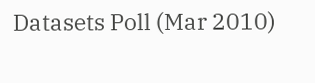Datasets Poll (Mar 2010)